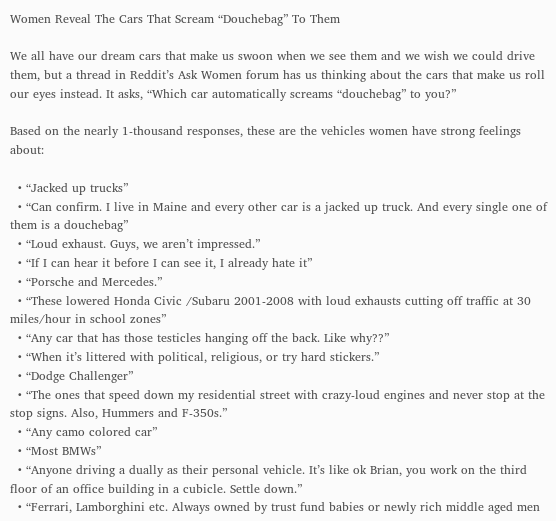Women Reveal The Cars That Scream “Douchebag” To Them

We all have our dream cars that make us swoon when we see them and we wish we could drive them, but a thread in Reddit’s Ask Women forum has us thinking about the cars that make us roll our eyes instead. It asks, “Which car automatically screams “douchebag” to you?”

Based on the nearly 1-thousand responses, these are the vehicles women have strong feelings about:

  • “Jacked up trucks”
  • “Can confirm. I live in Maine and every other car is a jacked up truck. And every single one of them is a douchebag”
  • “Loud exhaust. Guys, we aren’t impressed.”
  • “If I can hear it before I can see it, I already hate it”
  • “Porsche and Mercedes.”
  • “These lowered Honda Civic /Subaru 2001-2008 with loud exhausts cutting off traffic at 30 miles/hour in school zones”
  • “Any car that has those testicles hanging off the back. Like why??”
  • “When it’s littered with political, religious, or try hard stickers.”
  • “Dodge Challenger”
  • “The ones that speed down my residential street with crazy-loud engines and never stop at the stop signs. Also, Hummers and F-350s.”
  • “Any camo colored car”
  • “Most BMWs”
  • “Anyone driving a dually as their personal vehicle. It’s like ok Brian, you work on the third floor of an office building in a cubicle. Settle down.”
  • “Ferrari, Lamborghini etc. Always owned by trust fund babies or newly rich middle aged men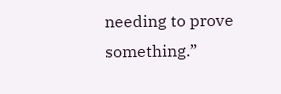needing to prove something.”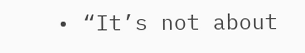• “It’s not about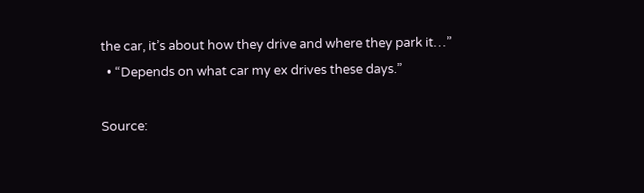the car, it’s about how they drive and where they park it…”
  • “Depends on what car my ex drives these days.”

Source: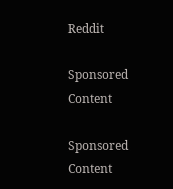Reddit

Sponsored Content

Sponsored Content